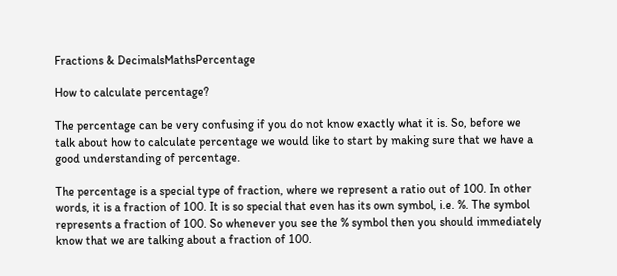Fractions & DecimalsMathsPercentage

How to calculate percentage?

The percentage can be very confusing if you do not know exactly what it is. So, before we talk about how to calculate percentage we would like to start by making sure that we have a good understanding of percentage.

The percentage is a special type of fraction, where we represent a ratio out of 100. In other words, it is a fraction of 100. It is so special that even has its own symbol, i.e. %. The symbol represents a fraction of 100. So whenever you see the % symbol then you should immediately know that we are talking about a fraction of 100.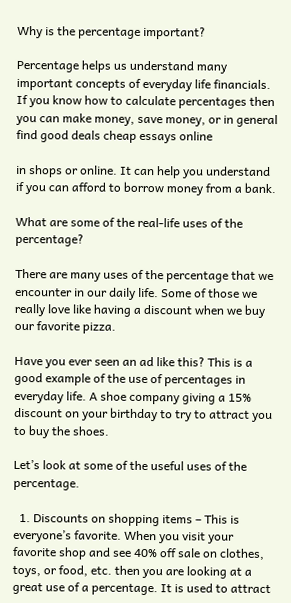Why is the percentage important?

Percentage helps us understand many important concepts of everyday life financials. If you know how to calculate percentages then you can make money, save money, or in general find good deals cheap essays online

in shops or online. It can help you understand if you can afford to borrow money from a bank.

What are some of the real-life uses of the percentage?

There are many uses of the percentage that we encounter in our daily life. Some of those we really love like having a discount when we buy our favorite pizza.

Have you ever seen an ad like this? This is a good example of the use of percentages in everyday life. A shoe company giving a 15% discount on your birthday to try to attract you to buy the shoes.

Let’s look at some of the useful uses of the percentage.

  1. Discounts on shopping items – This is everyone’s favorite. When you visit your favorite shop and see 40% off sale on clothes, toys, or food, etc. then you are looking at a great use of a percentage. It is used to attract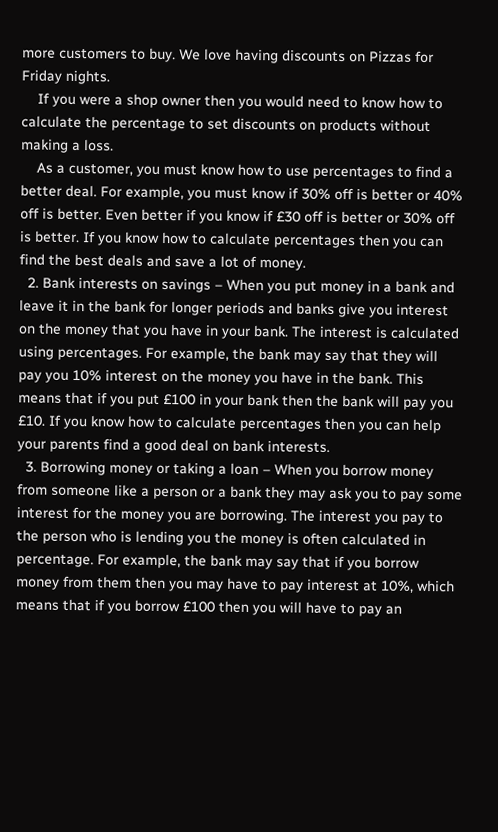more customers to buy. We love having discounts on Pizzas for Friday nights.
    If you were a shop owner then you would need to know how to calculate the percentage to set discounts on products without making a loss.
    As a customer, you must know how to use percentages to find a better deal. For example, you must know if 30% off is better or 40% off is better. Even better if you know if £30 off is better or 30% off is better. If you know how to calculate percentages then you can find the best deals and save a lot of money.
  2. Bank interests on savings – When you put money in a bank and leave it in the bank for longer periods and banks give you interest on the money that you have in your bank. The interest is calculated using percentages. For example, the bank may say that they will pay you 10% interest on the money you have in the bank. This means that if you put £100 in your bank then the bank will pay you £10. If you know how to calculate percentages then you can help your parents find a good deal on bank interests.
  3. Borrowing money or taking a loan – When you borrow money from someone like a person or a bank they may ask you to pay some interest for the money you are borrowing. The interest you pay to the person who is lending you the money is often calculated in percentage. For example, the bank may say that if you borrow money from them then you may have to pay interest at 10%, which means that if you borrow £100 then you will have to pay an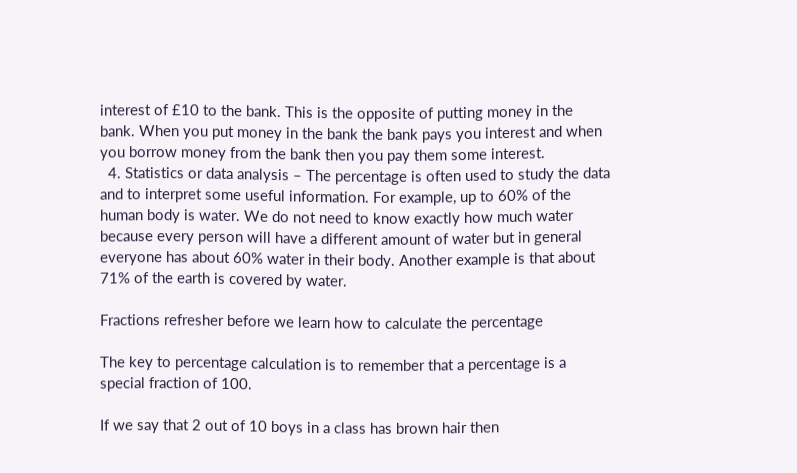interest of £10 to the bank. This is the opposite of putting money in the bank. When you put money in the bank the bank pays you interest and when you borrow money from the bank then you pay them some interest.
  4. Statistics or data analysis – The percentage is often used to study the data and to interpret some useful information. For example, up to 60% of the human body is water. We do not need to know exactly how much water because every person will have a different amount of water but in general everyone has about 60% water in their body. Another example is that about 71% of the earth is covered by water.

Fractions refresher before we learn how to calculate the percentage

The key to percentage calculation is to remember that a percentage is a special fraction of 100.

If we say that 2 out of 10 boys in a class has brown hair then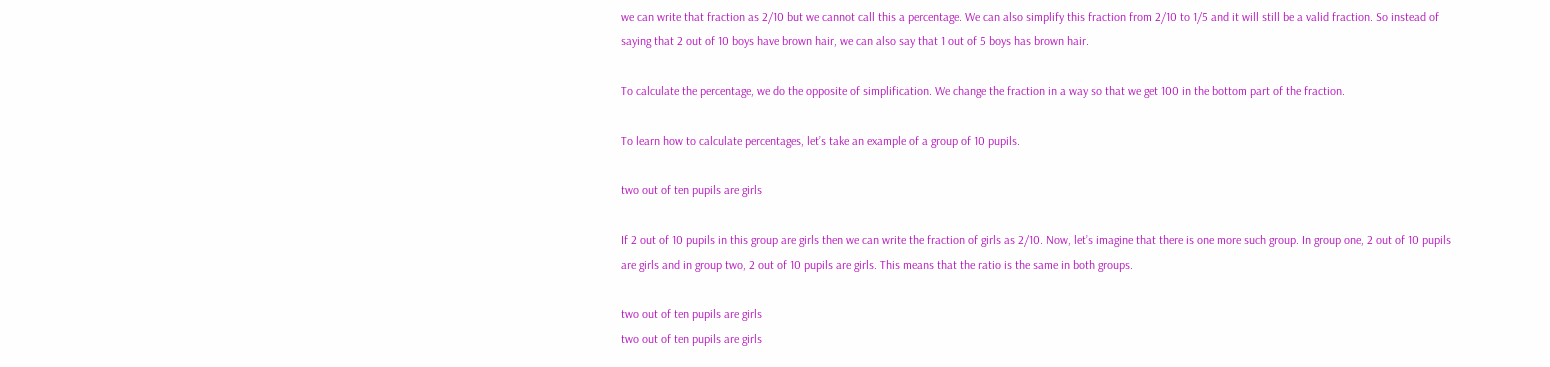we can write that fraction as 2/10 but we cannot call this a percentage. We can also simplify this fraction from 2/10 to 1/5 and it will still be a valid fraction. So instead of saying that 2 out of 10 boys have brown hair, we can also say that 1 out of 5 boys has brown hair.

To calculate the percentage, we do the opposite of simplification. We change the fraction in a way so that we get 100 in the bottom part of the fraction.

To learn how to calculate percentages, let’s take an example of a group of 10 pupils.

two out of ten pupils are girls

If 2 out of 10 pupils in this group are girls then we can write the fraction of girls as 2/10. Now, let’s imagine that there is one more such group. In group one, 2 out of 10 pupils are girls and in group two, 2 out of 10 pupils are girls. This means that the ratio is the same in both groups.

two out of ten pupils are girls
two out of ten pupils are girls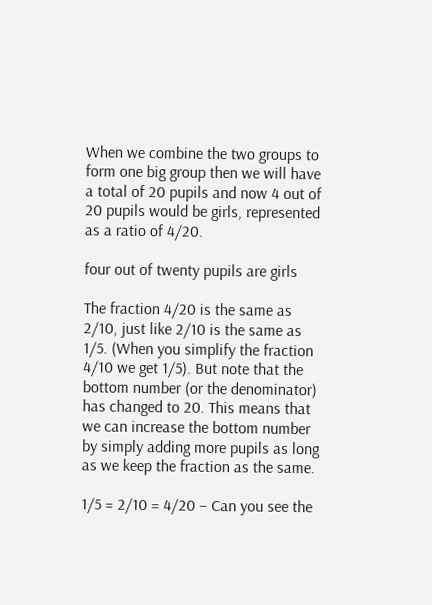When we combine the two groups to form one big group then we will have a total of 20 pupils and now 4 out of 20 pupils would be girls, represented as a ratio of 4/20.

four out of twenty pupils are girls

The fraction 4/20 is the same as 2/10, just like 2/10 is the same as 1/5. (When you simplify the fraction 4/10 we get 1/5). But note that the bottom number (or the denominator) has changed to 20. This means that we can increase the bottom number by simply adding more pupils as long as we keep the fraction as the same.

1/5 = 2/10 = 4/20 – Can you see the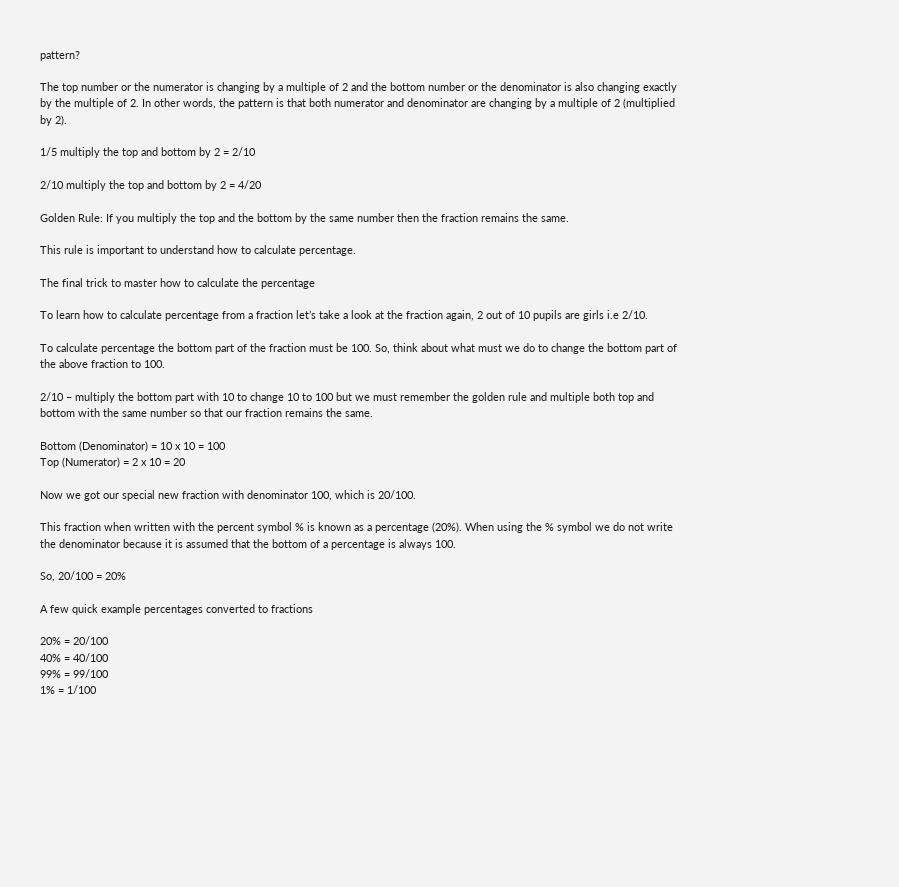pattern?

The top number or the numerator is changing by a multiple of 2 and the bottom number or the denominator is also changing exactly by the multiple of 2. In other words, the pattern is that both numerator and denominator are changing by a multiple of 2 (multiplied by 2).

1/5 multiply the top and bottom by 2 = 2/10

2/10 multiply the top and bottom by 2 = 4/20

Golden Rule: If you multiply the top and the bottom by the same number then the fraction remains the same.

This rule is important to understand how to calculate percentage.

The final trick to master how to calculate the percentage

To learn how to calculate percentage from a fraction let’s take a look at the fraction again, 2 out of 10 pupils are girls i.e 2/10.

To calculate percentage the bottom part of the fraction must be 100. So, think about what must we do to change the bottom part of the above fraction to 100.

2/10 – multiply the bottom part with 10 to change 10 to 100 but we must remember the golden rule and multiple both top and bottom with the same number so that our fraction remains the same.

Bottom (Denominator) = 10 x 10 = 100
Top (Numerator) = 2 x 10 = 20

Now we got our special new fraction with denominator 100, which is 20/100.

This fraction when written with the percent symbol % is known as a percentage (20%). When using the % symbol we do not write the denominator because it is assumed that the bottom of a percentage is always 100.

So, 20/100 = 20%

A few quick example percentages converted to fractions

20% = 20/100
40% = 40/100
99% = 99/100
1% = 1/100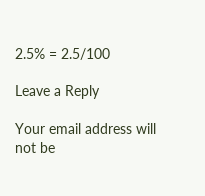2.5% = 2.5/100

Leave a Reply

Your email address will not be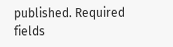published. Required fields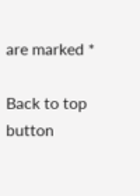are marked *

Back to top button